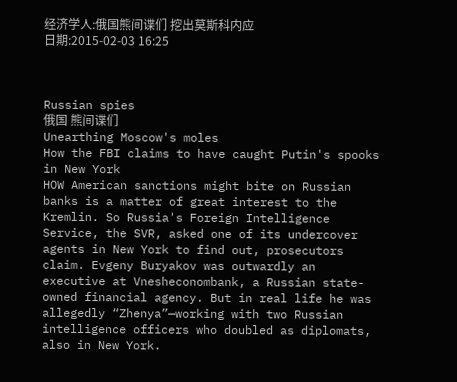经济学人:俄国熊间谍们 挖出莫斯科内应
日期:2015-02-03 16:25



Russian spies
俄国 熊间谍们
Unearthing Moscow's moles
How the FBI claims to have caught Putin's spooks in New York
HOW American sanctions might bite on Russian banks is a matter of great interest to the Kremlin. So Russia's Foreign Intelligence Service, the SVR, asked one of its undercover agents in New York to find out, prosecutors claim. Evgeny Buryakov was outwardly an executive at Vnesheconombank, a Russian state-owned financial agency. But in real life he was allegedly “Zhenya”—working with two Russian intelligence officers who doubled as diplomats, also in New York.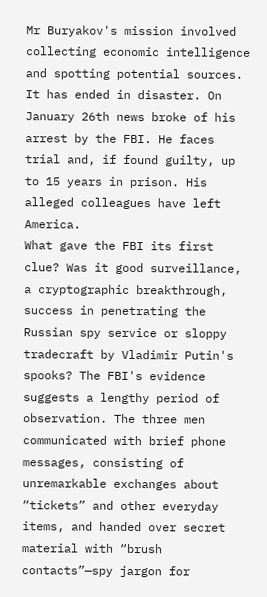Mr Buryakov's mission involved collecting economic intelligence and spotting potential sources. It has ended in disaster. On January 26th news broke of his arrest by the FBI. He faces trial and, if found guilty, up to 15 years in prison. His alleged colleagues have left America.
What gave the FBI its first clue? Was it good surveillance, a cryptographic breakthrough, success in penetrating the Russian spy service or sloppy tradecraft by Vladimir Putin's spooks? The FBI's evidence suggests a lengthy period of observation. The three men communicated with brief phone messages, consisting of unremarkable exchanges about “tickets” and other everyday items, and handed over secret material with “brush contacts”—spy jargon for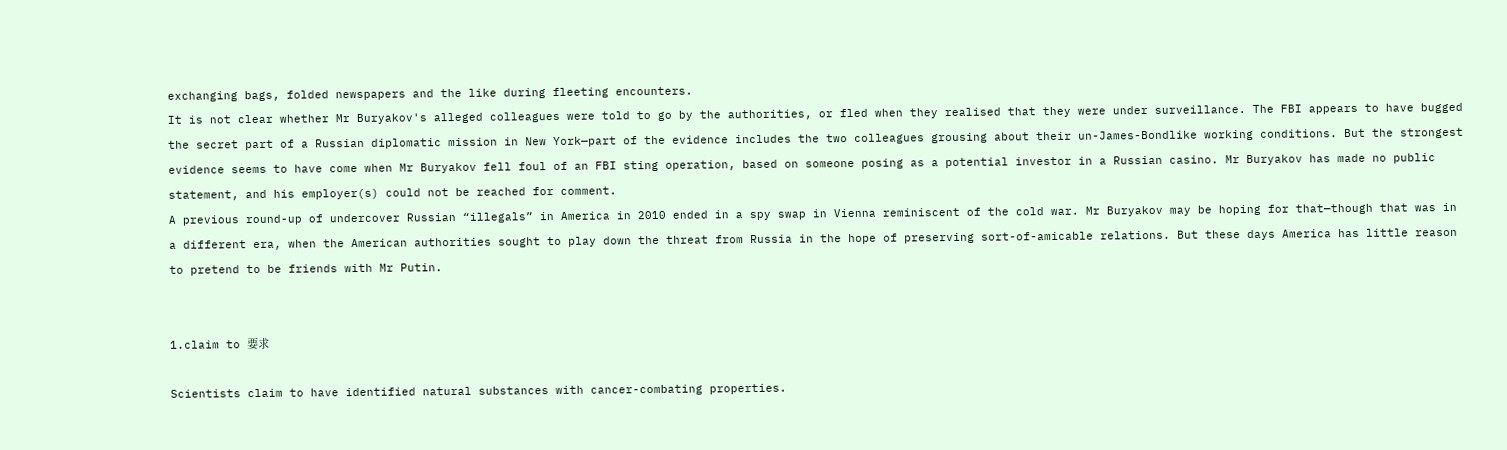exchanging bags, folded newspapers and the like during fleeting encounters.
It is not clear whether Mr Buryakov's alleged colleagues were told to go by the authorities, or fled when they realised that they were under surveillance. The FBI appears to have bugged the secret part of a Russian diplomatic mission in New York—part of the evidence includes the two colleagues grousing about their un-James-Bondlike working conditions. But the strongest evidence seems to have come when Mr Buryakov fell foul of an FBI sting operation, based on someone posing as a potential investor in a Russian casino. Mr Buryakov has made no public statement, and his employer(s) could not be reached for comment.
A previous round-up of undercover Russian “illegals” in America in 2010 ended in a spy swap in Vienna reminiscent of the cold war. Mr Buryakov may be hoping for that—though that was in a different era, when the American authorities sought to play down the threat from Russia in the hope of preserving sort-of-amicable relations. But these days America has little reason to pretend to be friends with Mr Putin.


1.claim to 要求

Scientists claim to have identified natural substances with cancer-combating properties.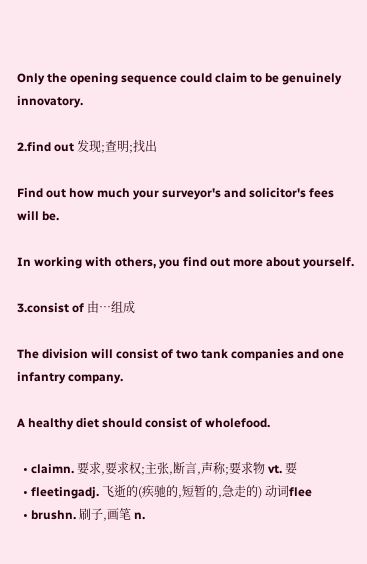Only the opening sequence could claim to be genuinely innovatory.

2.find out 发现;查明;找出

Find out how much your surveyor's and solicitor's fees will be.

In working with others, you find out more about yourself.

3.consist of 由…组成

The division will consist of two tank companies and one infantry company.

A healthy diet should consist of wholefood.

  • claimn. 要求,要求权;主张,断言,声称;要求物 vt. 要
  • fleetingadj. 飞逝的(疾驰的,短暂的,急走的) 动词flee
  • brushn. 刷子,画笔 n.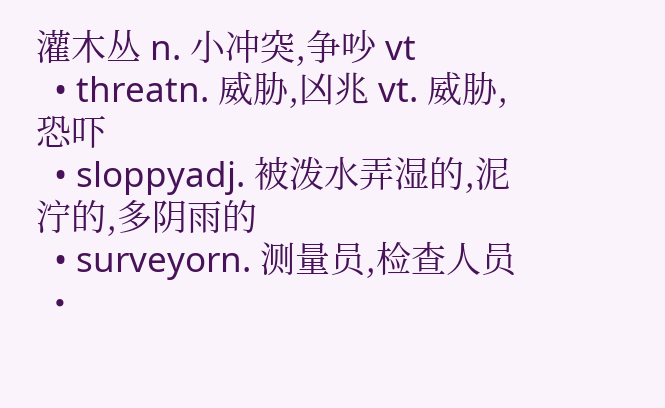灌木丛 n. 小冲突,争吵 vt
  • threatn. 威胁,凶兆 vt. 威胁, 恐吓
  • sloppyadj. 被泼水弄湿的,泥泞的,多阴雨的
  • surveyorn. 测量员,检查人员
  •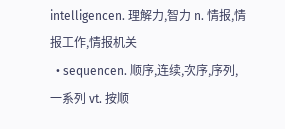intelligencen. 理解力,智力 n. 情报,情报工作,情报机关
  • sequencen. 顺序,连续,次序,序列,一系列 vt. 按顺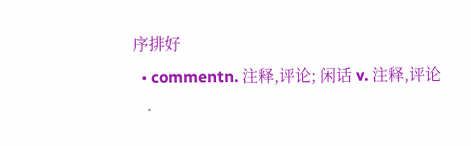序排好
  • commentn. 注释,评论; 闲话 v. 注释,评论
  •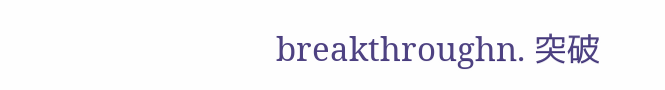breakthroughn. 突破